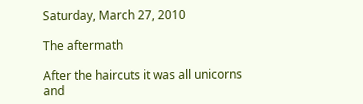Saturday, March 27, 2010

The aftermath

After the haircuts it was all unicorns and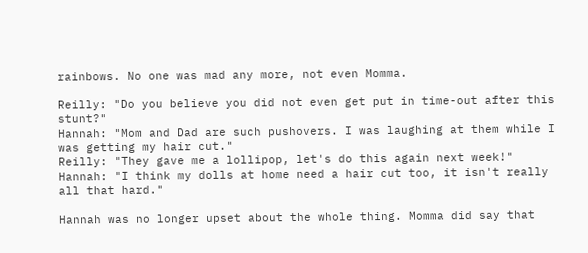rainbows. No one was mad any more, not even Momma.

Reilly: "Do you believe you did not even get put in time-out after this stunt?"
Hannah: "Mom and Dad are such pushovers. I was laughing at them while I was getting my hair cut."
Reilly: "They gave me a lollipop, let's do this again next week!"
Hannah: "I think my dolls at home need a hair cut too, it isn't really all that hard."

Hannah was no longer upset about the whole thing. Momma did say that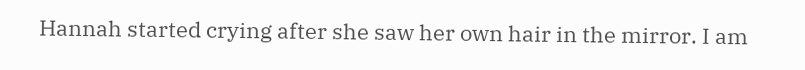Hannah started crying after she saw her own hair in the mirror. I am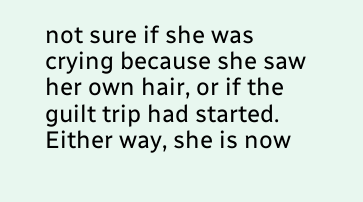not sure if she was crying because she saw her own hair, or if the guilt trip had started. Either way, she is now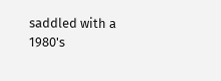saddled with a 1980's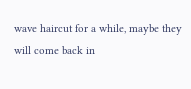wave haircut for a while, maybe they will come back in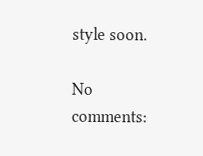style soon.

No comments: